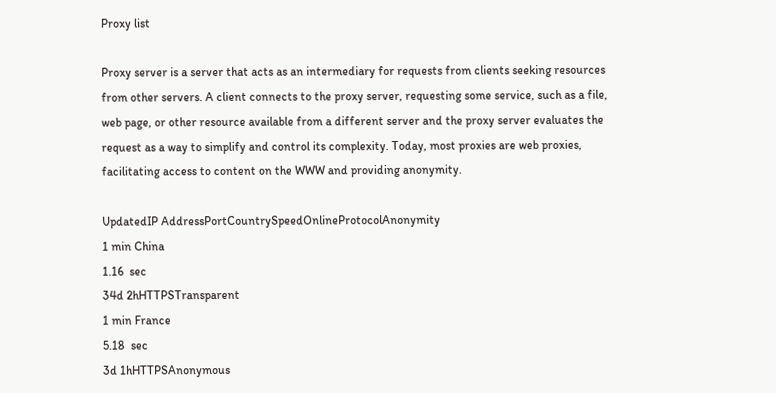Proxy list

Proxy server is a server that acts as an intermediary for requests from clients seeking resources from other servers. A client connects to the proxy server, requesting some service, such as a file, web page, or other resource available from a different server and the proxy server evaluates the request as a way to simplify and control its complexity. Today, most proxies are web proxies, facilitating access to content on the WWW and providing anonymity.

UpdatedIP AddressPortCountrySpeedOnlineProtocolAnonymity
1 min China
1.16  sec
34d 2hHTTPSTransparent
1 min France
5.18  sec
3d 1hHTTPSAnonymous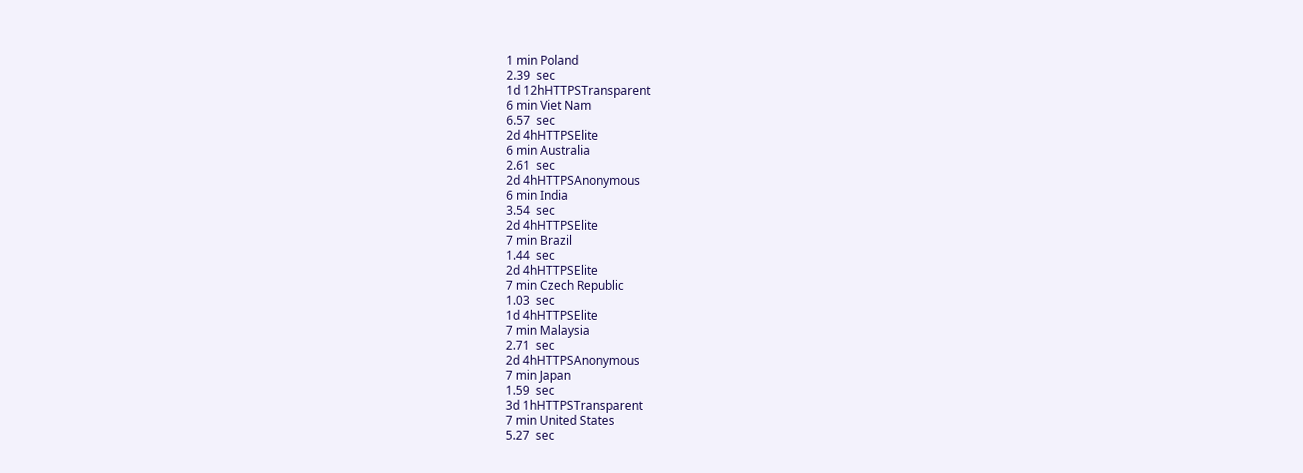1 min Poland
2.39  sec
1d 12hHTTPSTransparent
6 min Viet Nam
6.57  sec
2d 4hHTTPSElite
6 min Australia
2.61  sec
2d 4hHTTPSAnonymous
6 min India
3.54  sec
2d 4hHTTPSElite
7 min Brazil
1.44  sec
2d 4hHTTPSElite
7 min Czech Republic
1.03  sec
1d 4hHTTPSElite
7 min Malaysia
2.71  sec
2d 4hHTTPSAnonymous
7 min Japan
1.59  sec
3d 1hHTTPSTransparent
7 min United States
5.27  sec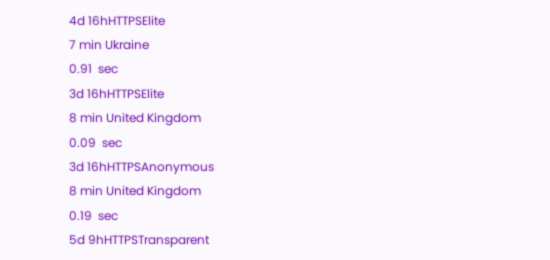4d 16hHTTPSElite
7 min Ukraine
0.91  sec
3d 16hHTTPSElite
8 min United Kingdom
0.09  sec
3d 16hHTTPSAnonymous
8 min United Kingdom
0.19  sec
5d 9hHTTPSTransparent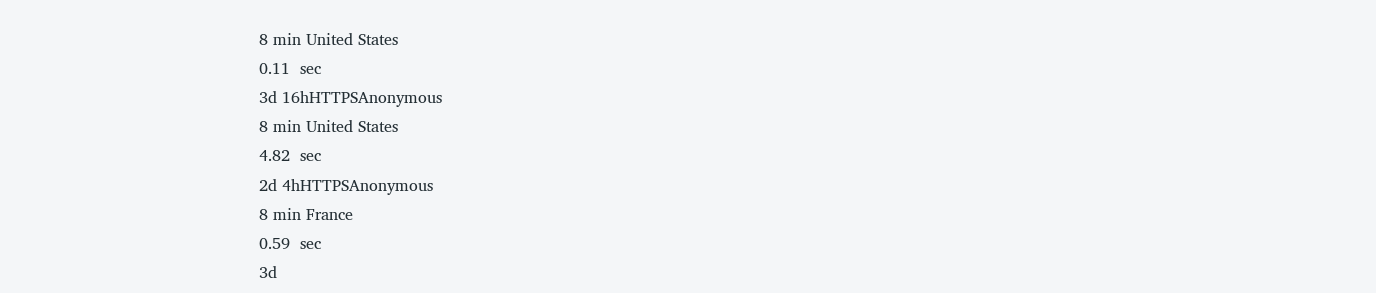8 min United States
0.11  sec
3d 16hHTTPSAnonymous
8 min United States
4.82  sec
2d 4hHTTPSAnonymous
8 min France
0.59  sec
3d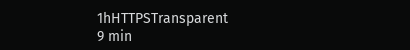1hHTTPSTransparent
9 min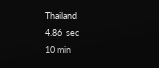Thailand
4.86  sec
10 min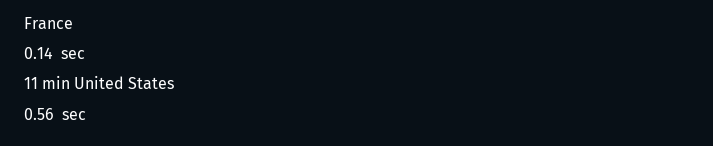France
0.14  sec
11 min United States
0.56  sec